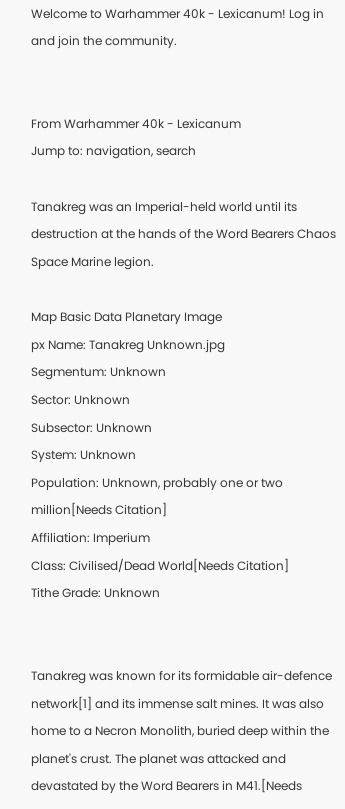Welcome to Warhammer 40k - Lexicanum! Log in and join the community.


From Warhammer 40k - Lexicanum
Jump to: navigation, search

Tanakreg was an Imperial-held world until its destruction at the hands of the Word Bearers Chaos Space Marine legion.

Map Basic Data Planetary Image
px Name: Tanakreg Unknown.jpg
Segmentum: Unknown
Sector: Unknown
Subsector: Unknown
System: Unknown
Population: Unknown, probably one or two million[Needs Citation]
Affiliation: Imperium
Class: Civilised/Dead World[Needs Citation]
Tithe Grade: Unknown


Tanakreg was known for its formidable air-defence network[1] and its immense salt mines. It was also home to a Necron Monolith, buried deep within the planet's crust. The planet was attacked and devastated by the Word Bearers in M41.[Needs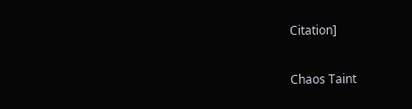Citation]

Chaos Taint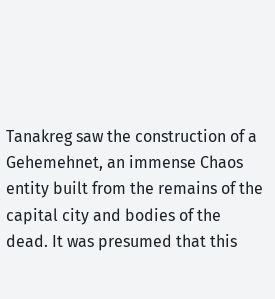Tanakreg saw the construction of a Gehemehnet, an immense Chaos entity built from the remains of the capital city and bodies of the dead. It was presumed that this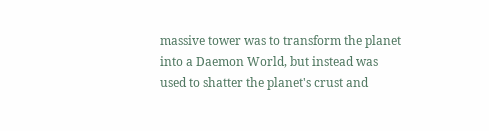massive tower was to transform the planet into a Daemon World, but instead was used to shatter the planet's crust and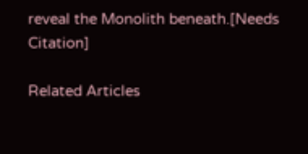reveal the Monolith beneath.[Needs Citation]

Related Articles